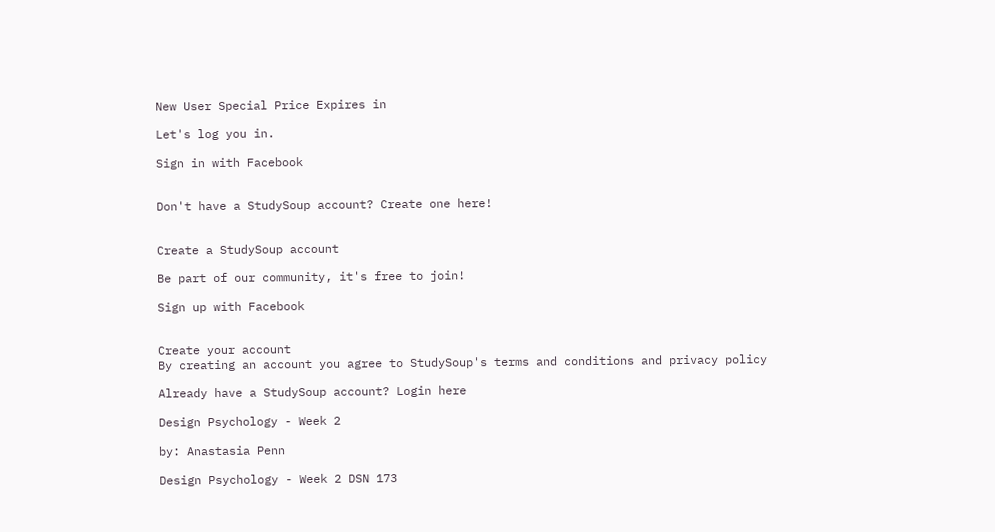New User Special Price Expires in

Let's log you in.

Sign in with Facebook


Don't have a StudySoup account? Create one here!


Create a StudySoup account

Be part of our community, it's free to join!

Sign up with Facebook


Create your account
By creating an account you agree to StudySoup's terms and conditions and privacy policy

Already have a StudySoup account? Login here

Design Psychology - Week 2

by: Anastasia Penn

Design Psychology - Week 2 DSN 173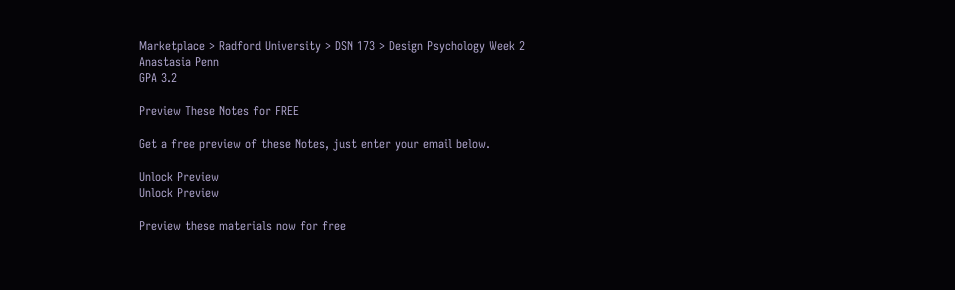Marketplace > Radford University > DSN 173 > Design Psychology Week 2
Anastasia Penn
GPA 3.2

Preview These Notes for FREE

Get a free preview of these Notes, just enter your email below.

Unlock Preview
Unlock Preview

Preview these materials now for free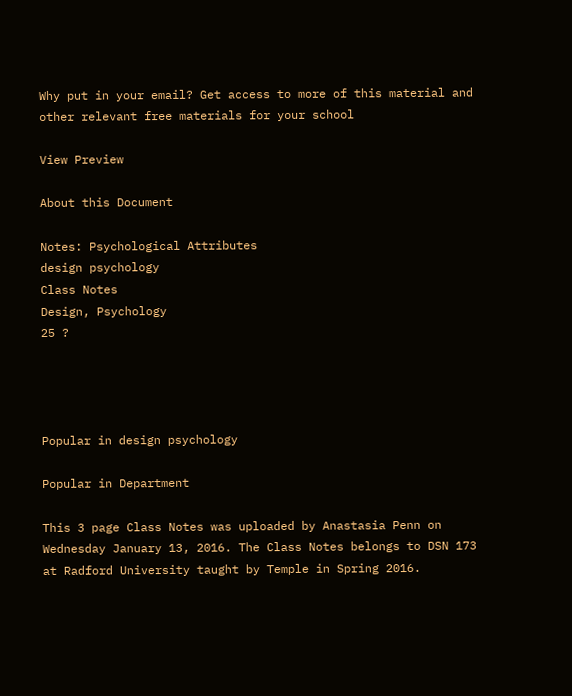Why put in your email? Get access to more of this material and other relevant free materials for your school

View Preview

About this Document

Notes: Psychological Attributes
design psychology
Class Notes
Design, Psychology
25 ?




Popular in design psychology

Popular in Department

This 3 page Class Notes was uploaded by Anastasia Penn on Wednesday January 13, 2016. The Class Notes belongs to DSN 173 at Radford University taught by Temple in Spring 2016.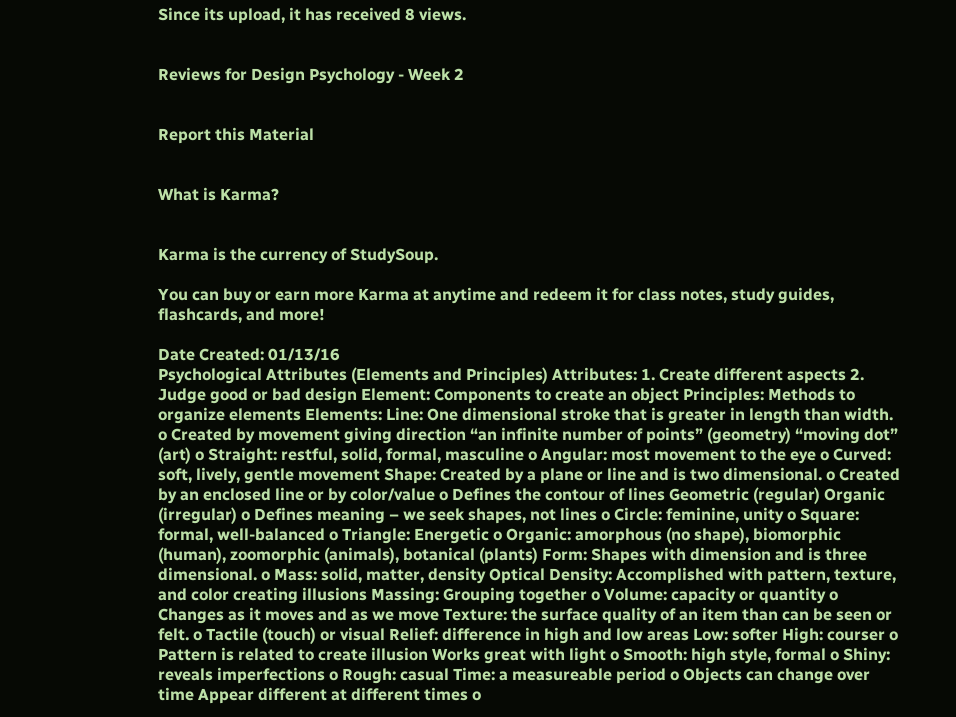Since its upload, it has received 8 views.


Reviews for Design Psychology - Week 2


Report this Material


What is Karma?


Karma is the currency of StudySoup.

You can buy or earn more Karma at anytime and redeem it for class notes, study guides, flashcards, and more!

Date Created: 01/13/16
Psychological Attributes (Elements and Principles) Attributes: 1. Create different aspects 2. Judge good or bad design Element: Components to create an object Principles: Methods to organize elements Elements: Line: One dimensional stroke that is greater in length than width. o Created by movement giving direction “an infinite number of points” (geometry) “moving dot” (art) o Straight: restful, solid, formal, masculine o Angular: most movement to the eye o Curved: soft, lively, gentle movement Shape: Created by a plane or line and is two dimensional. o Created by an enclosed line or by color/value o Defines the contour of lines Geometric (regular) Organic (irregular) o Defines meaning – we seek shapes, not lines o Circle: feminine, unity o Square: formal, well-balanced o Triangle: Energetic o Organic: amorphous (no shape), biomorphic (human), zoomorphic (animals), botanical (plants) Form: Shapes with dimension and is three dimensional. o Mass: solid, matter, density Optical Density: Accomplished with pattern, texture, and color creating illusions Massing: Grouping together o Volume: capacity or quantity o Changes as it moves and as we move Texture: the surface quality of an item than can be seen or felt. o Tactile (touch) or visual Relief: difference in high and low areas Low: softer High: courser o Pattern is related to create illusion Works great with light o Smooth: high style, formal o Shiny: reveals imperfections o Rough: casual Time: a measureable period o Objects can change over time Appear different at different times o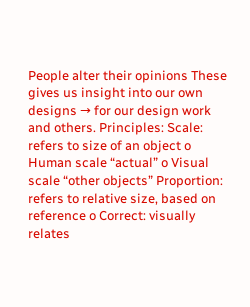People alter their opinions These gives us insight into our own designs → for our design work and others. Principles: Scale: refers to size of an object o Human scale “actual” o Visual scale “other objects” Proportion: refers to relative size, based on reference o Correct: visually relates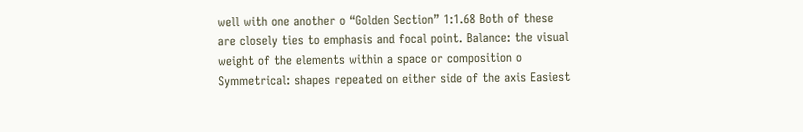well with one another o “Golden Section” 1:1.68 Both of these are closely ties to emphasis and focal point. Balance: the visual weight of the elements within a space or composition o Symmetrical: shapes repeated on either side of the axis Easiest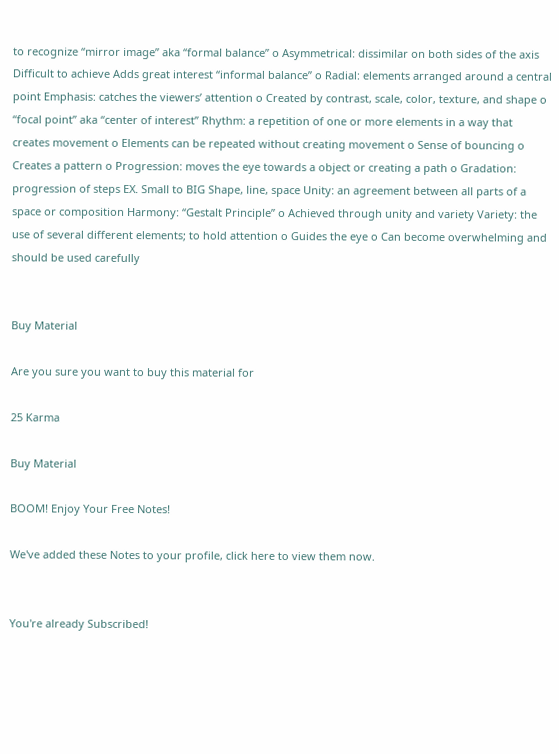to recognize “mirror image” aka “formal balance” o Asymmetrical: dissimilar on both sides of the axis Difficult to achieve Adds great interest “informal balance” o Radial: elements arranged around a central point Emphasis: catches the viewers’ attention o Created by contrast, scale, color, texture, and shape o “focal point” aka “center of interest” Rhythm: a repetition of one or more elements in a way that creates movement o Elements can be repeated without creating movement o Sense of bouncing o Creates a pattern o Progression: moves the eye towards a object or creating a path o Gradation: progression of steps EX. Small to BIG Shape, line, space Unity: an agreement between all parts of a space or composition Harmony: “Gestalt Principle” o Achieved through unity and variety Variety: the use of several different elements; to hold attention o Guides the eye o Can become overwhelming and should be used carefully


Buy Material

Are you sure you want to buy this material for

25 Karma

Buy Material

BOOM! Enjoy Your Free Notes!

We've added these Notes to your profile, click here to view them now.


You're already Subscribed!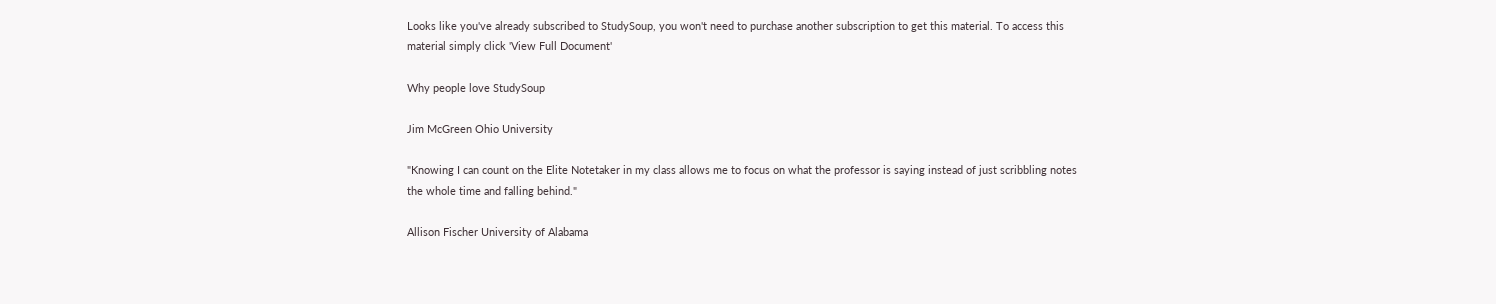Looks like you've already subscribed to StudySoup, you won't need to purchase another subscription to get this material. To access this material simply click 'View Full Document'

Why people love StudySoup

Jim McGreen Ohio University

"Knowing I can count on the Elite Notetaker in my class allows me to focus on what the professor is saying instead of just scribbling notes the whole time and falling behind."

Allison Fischer University of Alabama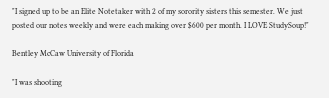"I signed up to be an Elite Notetaker with 2 of my sorority sisters this semester. We just posted our notes weekly and were each making over $600 per month. I LOVE StudySoup!"

Bentley McCaw University of Florida

"I was shooting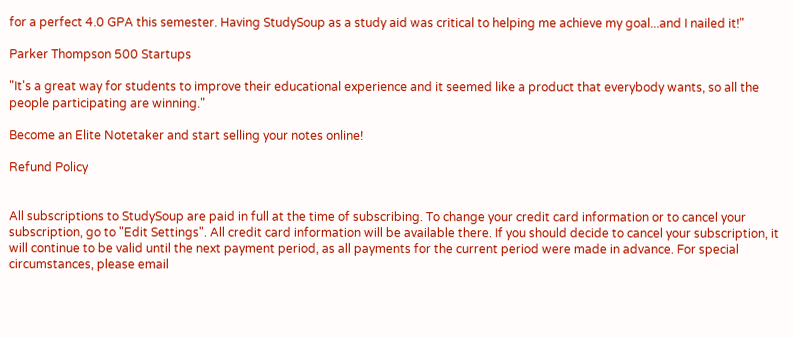for a perfect 4.0 GPA this semester. Having StudySoup as a study aid was critical to helping me achieve my goal...and I nailed it!"

Parker Thompson 500 Startups

"It's a great way for students to improve their educational experience and it seemed like a product that everybody wants, so all the people participating are winning."

Become an Elite Notetaker and start selling your notes online!

Refund Policy


All subscriptions to StudySoup are paid in full at the time of subscribing. To change your credit card information or to cancel your subscription, go to "Edit Settings". All credit card information will be available there. If you should decide to cancel your subscription, it will continue to be valid until the next payment period, as all payments for the current period were made in advance. For special circumstances, please email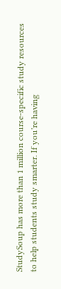StudySoup has more than 1 million course-specific study resources to help students study smarter. If you’re having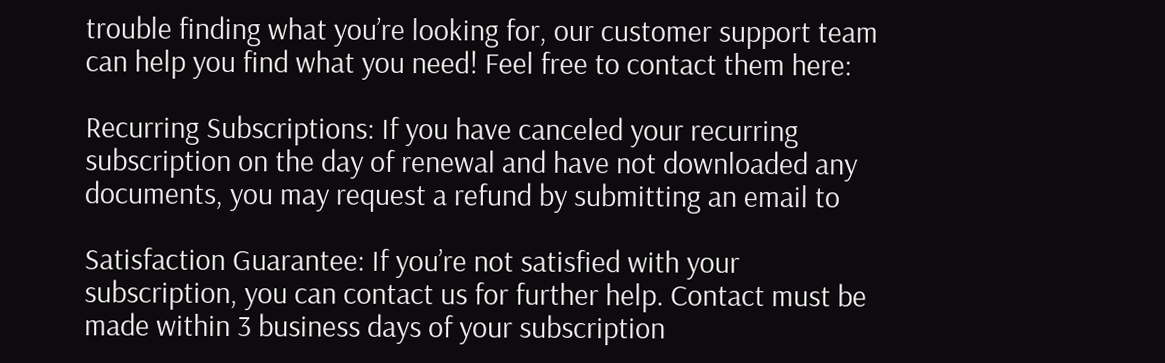trouble finding what you’re looking for, our customer support team can help you find what you need! Feel free to contact them here:

Recurring Subscriptions: If you have canceled your recurring subscription on the day of renewal and have not downloaded any documents, you may request a refund by submitting an email to

Satisfaction Guarantee: If you’re not satisfied with your subscription, you can contact us for further help. Contact must be made within 3 business days of your subscription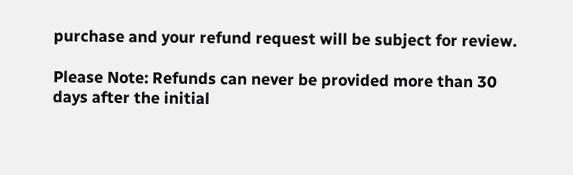purchase and your refund request will be subject for review.

Please Note: Refunds can never be provided more than 30 days after the initial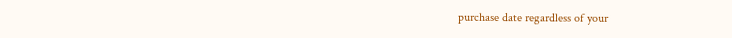purchase date regardless of your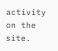activity on the site.